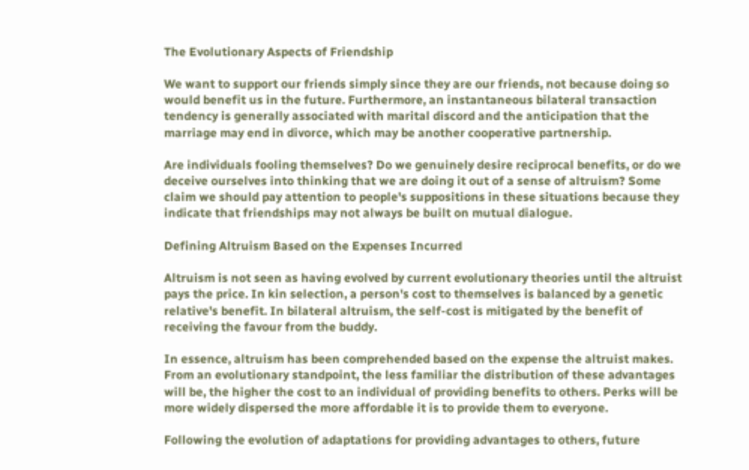The Evolutionary Aspects of Friendship

We want to support our friends simply since they are our friends, not because doing so would benefit us in the future. Furthermore, an instantaneous bilateral transaction tendency is generally associated with marital discord and the anticipation that the marriage may end in divorce, which may be another cooperative partnership.

Are individuals fooling themselves? Do we genuinely desire reciprocal benefits, or do we deceive ourselves into thinking that we are doing it out of a sense of altruism? Some claim we should pay attention to people's suppositions in these situations because they indicate that friendships may not always be built on mutual dialogue.

Defining Altruism Based on the Expenses Incurred

Altruism is not seen as having evolved by current evolutionary theories until the altruist pays the price. In kin selection, a person's cost to themselves is balanced by a genetic relative's benefit. In bilateral altruism, the self-cost is mitigated by the benefit of receiving the favour from the buddy.

In essence, altruism has been comprehended based on the expense the altruist makes. From an evolutionary standpoint, the less familiar the distribution of these advantages will be, the higher the cost to an individual of providing benefits to others. Perks will be more widely dispersed the more affordable it is to provide them to everyone.

Following the evolution of adaptations for providing advantages to others, future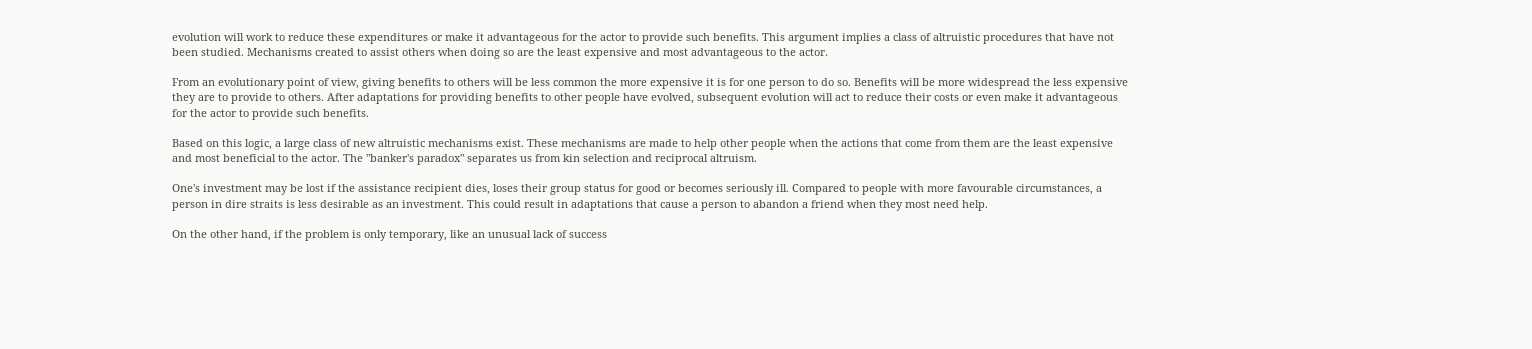evolution will work to reduce these expenditures or make it advantageous for the actor to provide such benefits. This argument implies a class of altruistic procedures that have not been studied. Mechanisms created to assist others when doing so are the least expensive and most advantageous to the actor.

From an evolutionary point of view, giving benefits to others will be less common the more expensive it is for one person to do so. Benefits will be more widespread the less expensive they are to provide to others. After adaptations for providing benefits to other people have evolved, subsequent evolution will act to reduce their costs or even make it advantageous for the actor to provide such benefits.

Based on this logic, a large class of new altruistic mechanisms exist. These mechanisms are made to help other people when the actions that come from them are the least expensive and most beneficial to the actor. The "banker's paradox" separates us from kin selection and reciprocal altruism.

One's investment may be lost if the assistance recipient dies, loses their group status for good or becomes seriously ill. Compared to people with more favourable circumstances, a person in dire straits is less desirable as an investment. This could result in adaptations that cause a person to abandon a friend when they most need help.

On the other hand, if the problem is only temporary, like an unusual lack of success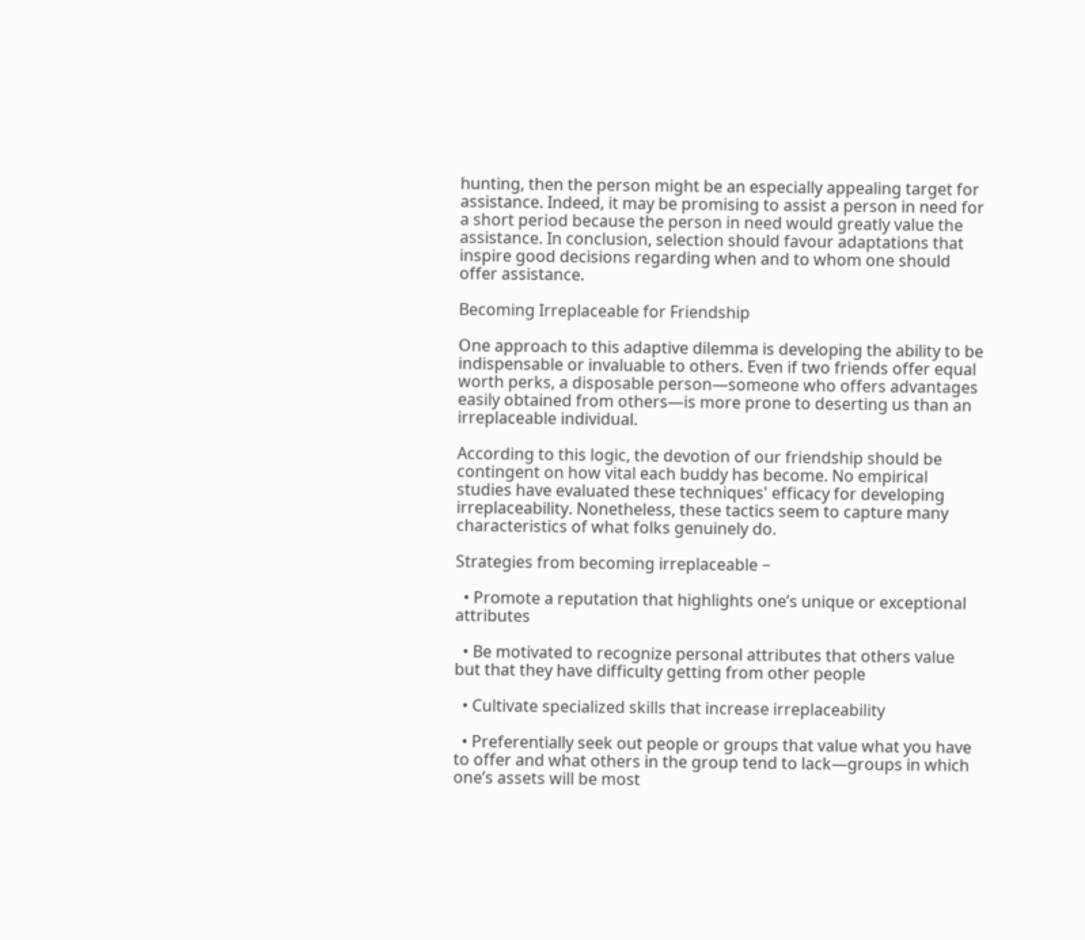hunting, then the person might be an especially appealing target for assistance. Indeed, it may be promising to assist a person in need for a short period because the person in need would greatly value the assistance. In conclusion, selection should favour adaptations that inspire good decisions regarding when and to whom one should offer assistance.

Becoming Irreplaceable for Friendship

One approach to this adaptive dilemma is developing the ability to be indispensable or invaluable to others. Even if two friends offer equal worth perks, a disposable person—someone who offers advantages easily obtained from others—is more prone to deserting us than an irreplaceable individual.

According to this logic, the devotion of our friendship should be contingent on how vital each buddy has become. No empirical studies have evaluated these techniques' efficacy for developing irreplaceability. Nonetheless, these tactics seem to capture many characteristics of what folks genuinely do.

Strategies from becoming irreplaceable −

  • Promote a reputation that highlights one’s unique or exceptional attributes

  • Be motivated to recognize personal attributes that others value but that they have difficulty getting from other people

  • Cultivate specialized skills that increase irreplaceability

  • Preferentially seek out people or groups that value what you have to offer and what others in the group tend to lack—groups in which one’s assets will be most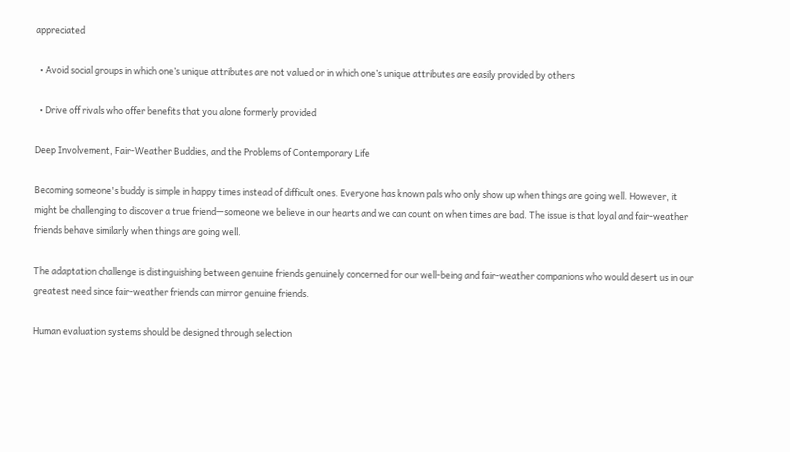appreciated

  • Avoid social groups in which one’s unique attributes are not valued or in which one’s unique attributes are easily provided by others

  • Drive off rivals who offer benefits that you alone formerly provided

Deep Involvement, Fair-Weather Buddies, and the Problems of Contemporary Life

Becoming someone's buddy is simple in happy times instead of difficult ones. Everyone has known pals who only show up when things are going well. However, it might be challenging to discover a true friend—someone we believe in our hearts and we can count on when times are bad. The issue is that loyal and fair-weather friends behave similarly when things are going well.

The adaptation challenge is distinguishing between genuine friends genuinely concerned for our well-being and fair-weather companions who would desert us in our greatest need since fair-weather friends can mirror genuine friends.

Human evaluation systems should be designed through selection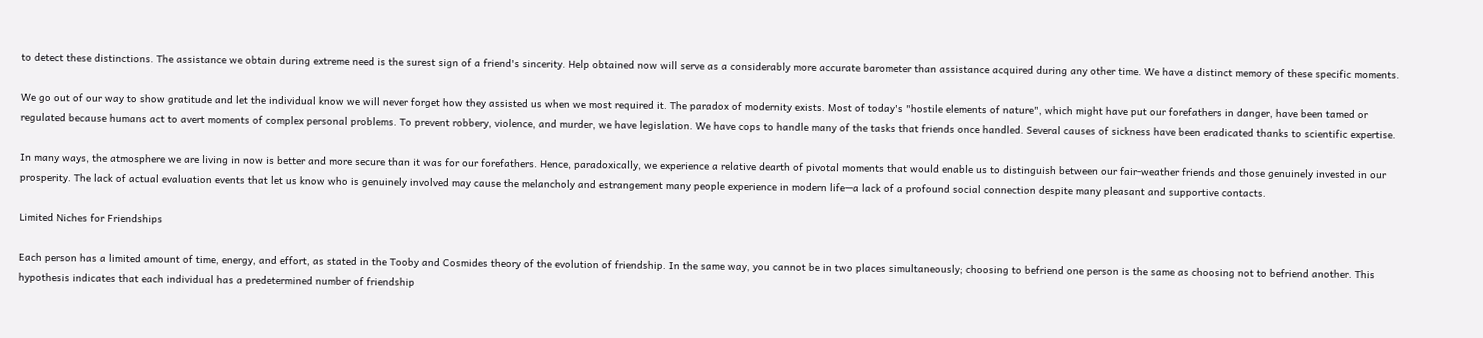to detect these distinctions. The assistance we obtain during extreme need is the surest sign of a friend's sincerity. Help obtained now will serve as a considerably more accurate barometer than assistance acquired during any other time. We have a distinct memory of these specific moments.

We go out of our way to show gratitude and let the individual know we will never forget how they assisted us when we most required it. The paradox of modernity exists. Most of today's "hostile elements of nature", which might have put our forefathers in danger, have been tamed or regulated because humans act to avert moments of complex personal problems. To prevent robbery, violence, and murder, we have legislation. We have cops to handle many of the tasks that friends once handled. Several causes of sickness have been eradicated thanks to scientific expertise.

In many ways, the atmosphere we are living in now is better and more secure than it was for our forefathers. Hence, paradoxically, we experience a relative dearth of pivotal moments that would enable us to distinguish between our fair-weather friends and those genuinely invested in our prosperity. The lack of actual evaluation events that let us know who is genuinely involved may cause the melancholy and estrangement many people experience in modern life—a lack of a profound social connection despite many pleasant and supportive contacts.

Limited Niches for Friendships

Each person has a limited amount of time, energy, and effort, as stated in the Tooby and Cosmides theory of the evolution of friendship. In the same way, you cannot be in two places simultaneously; choosing to befriend one person is the same as choosing not to befriend another. This hypothesis indicates that each individual has a predetermined number of friendship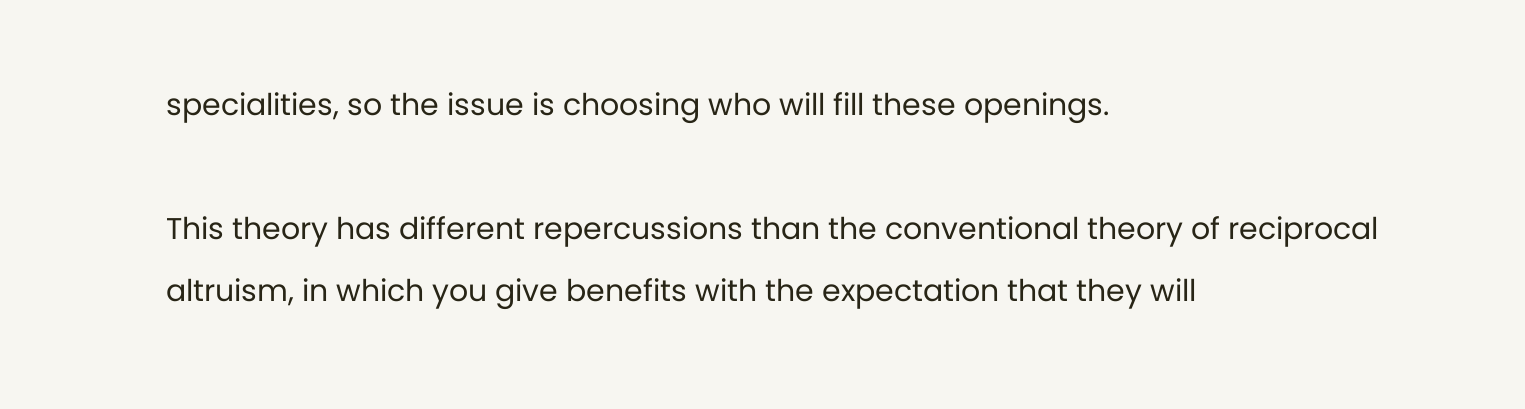specialities, so the issue is choosing who will fill these openings.

This theory has different repercussions than the conventional theory of reciprocal altruism, in which you give benefits with the expectation that they will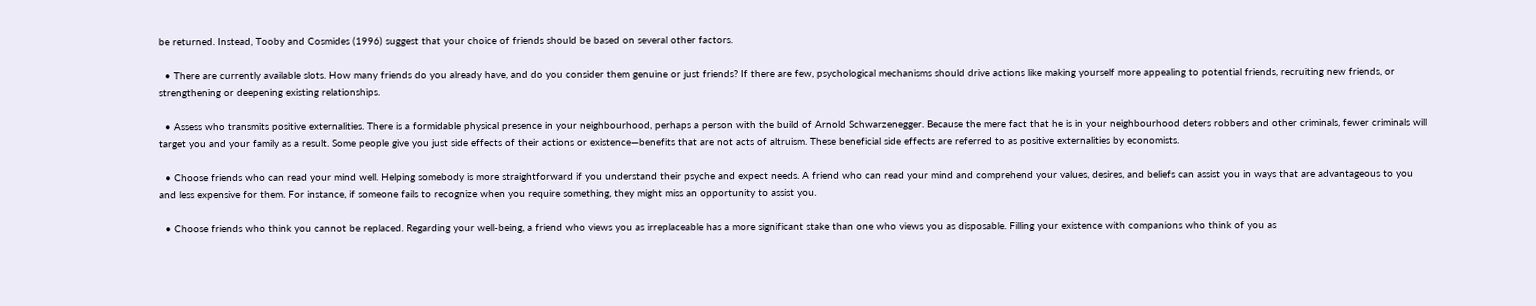be returned. Instead, Tooby and Cosmides (1996) suggest that your choice of friends should be based on several other factors.

  • There are currently available slots. How many friends do you already have, and do you consider them genuine or just friends? If there are few, psychological mechanisms should drive actions like making yourself more appealing to potential friends, recruiting new friends, or strengthening or deepening existing relationships.

  • Assess who transmits positive externalities. There is a formidable physical presence in your neighbourhood, perhaps a person with the build of Arnold Schwarzenegger. Because the mere fact that he is in your neighbourhood deters robbers and other criminals, fewer criminals will target you and your family as a result. Some people give you just side effects of their actions or existence—benefits that are not acts of altruism. These beneficial side effects are referred to as positive externalities by economists.

  • Choose friends who can read your mind well. Helping somebody is more straightforward if you understand their psyche and expect needs. A friend who can read your mind and comprehend your values, desires, and beliefs can assist you in ways that are advantageous to you and less expensive for them. For instance, if someone fails to recognize when you require something, they might miss an opportunity to assist you.

  • Choose friends who think you cannot be replaced. Regarding your well-being, a friend who views you as irreplaceable has a more significant stake than one who views you as disposable. Filling your existence with companions who think of you as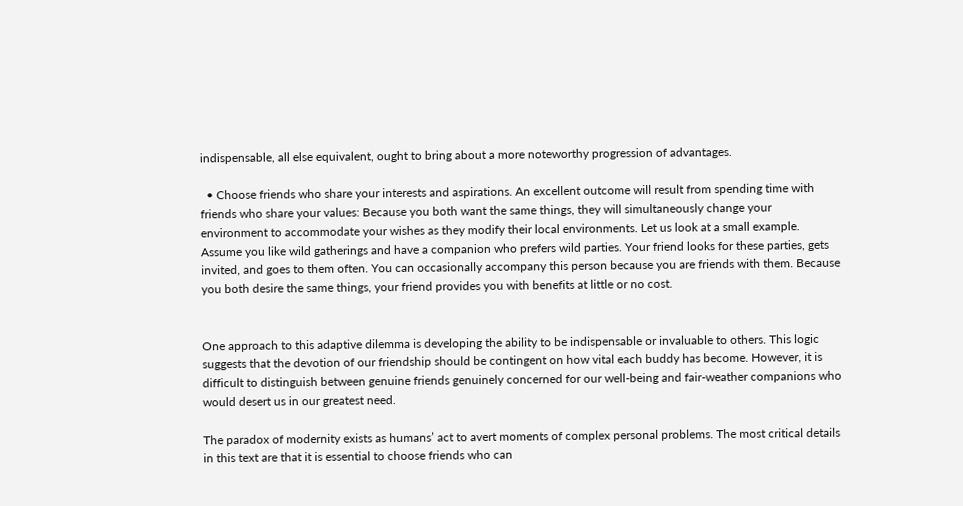indispensable, all else equivalent, ought to bring about a more noteworthy progression of advantages.

  • Choose friends who share your interests and aspirations. An excellent outcome will result from spending time with friends who share your values: Because you both want the same things, they will simultaneously change your environment to accommodate your wishes as they modify their local environments. Let us look at a small example. Assume you like wild gatherings and have a companion who prefers wild parties. Your friend looks for these parties, gets invited, and goes to them often. You can occasionally accompany this person because you are friends with them. Because you both desire the same things, your friend provides you with benefits at little or no cost.


One approach to this adaptive dilemma is developing the ability to be indispensable or invaluable to others. This logic suggests that the devotion of our friendship should be contingent on how vital each buddy has become. However, it is difficult to distinguish between genuine friends genuinely concerned for our well-being and fair-weather companions who would desert us in our greatest need.

The paradox of modernity exists as humans’ act to avert moments of complex personal problems. The most critical details in this text are that it is essential to choose friends who can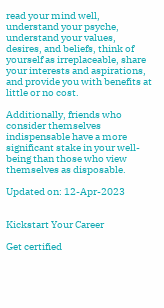read your mind well, understand your psyche, understand your values, desires, and beliefs, think of yourself as irreplaceable, share your interests and aspirations, and provide you with benefits at little or no cost.

Additionally, friends who consider themselves indispensable have a more significant stake in your well-being than those who view themselves as disposable.

Updated on: 12-Apr-2023


Kickstart Your Career

Get certified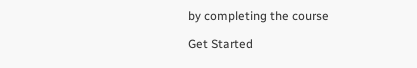by completing the course

Get Started